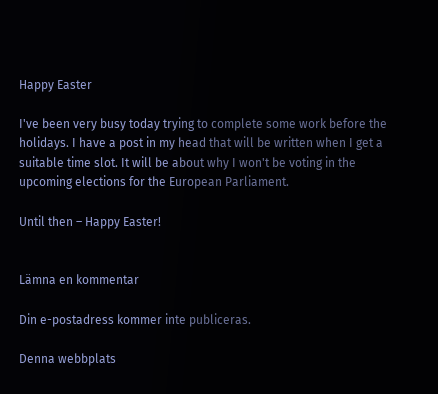Happy Easter

I've been very busy today trying to complete some work before the holidays. I have a post in my head that will be written when I get a suitable time slot. It will be about why I won't be voting in the upcoming elections for the European Parliament.

Until then – Happy Easter!


Lämna en kommentar

Din e-postadress kommer inte publiceras.

Denna webbplats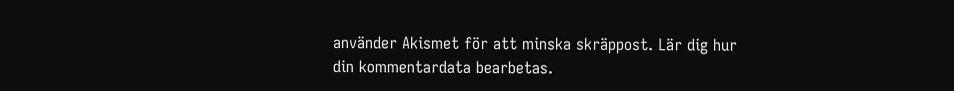använder Akismet för att minska skräppost. Lär dig hur din kommentardata bearbetas.